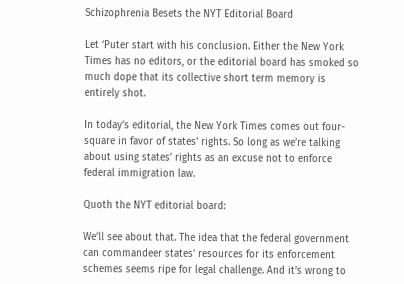Schizophrenia Besets the NYT Editorial Board

Let ‘Puter start with his conclusion. Either the New York Times has no editors, or the editorial board has smoked so much dope that its collective short term memory is entirely shot.

In today’s editorial, the New York Times comes out four-square in favor of states’ rights. So long as we’re talking about using states’ rights as an excuse not to enforce federal immigration law.

Quoth the NYT editorial board:

We’ll see about that. The idea that the federal government can commandeer states’ resources for its enforcement schemes seems ripe for legal challenge. And it’s wrong to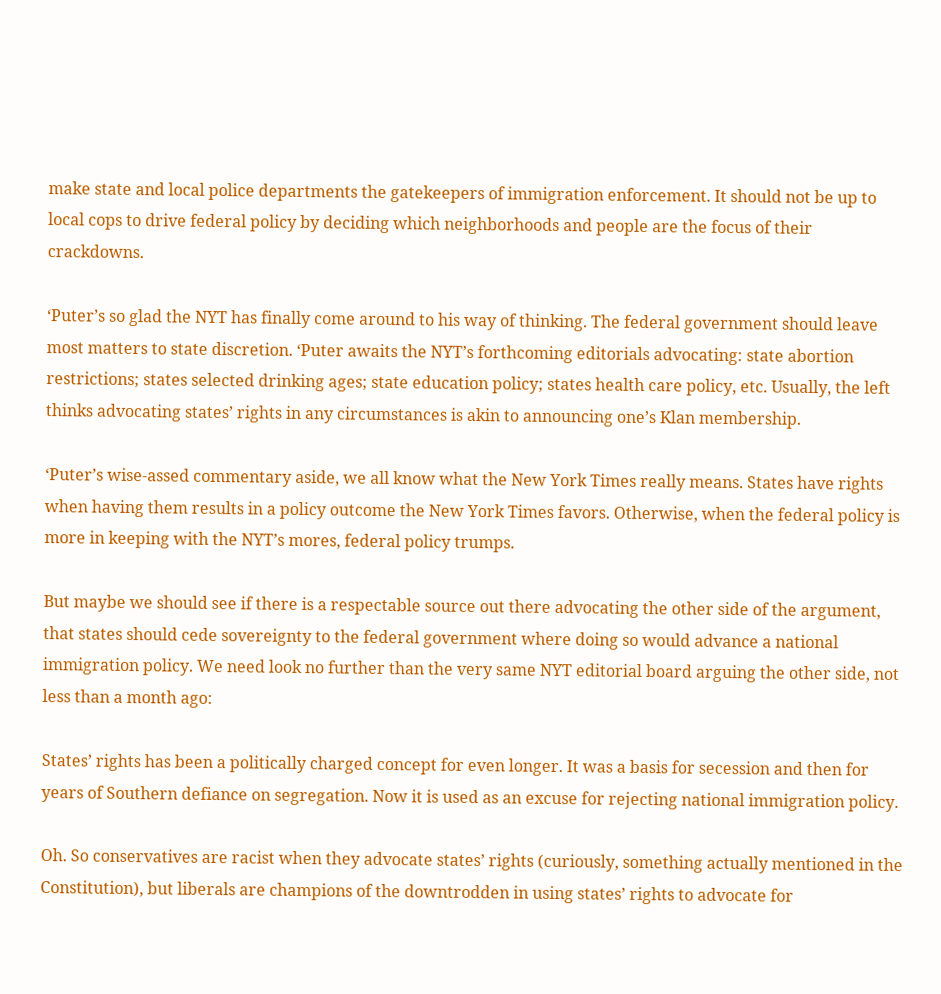make state and local police departments the gatekeepers of immigration enforcement. It should not be up to local cops to drive federal policy by deciding which neighborhoods and people are the focus of their crackdowns.

‘Puter’s so glad the NYT has finally come around to his way of thinking. The federal government should leave most matters to state discretion. ‘Puter awaits the NYT’s forthcoming editorials advocating: state abortion restrictions; states selected drinking ages; state education policy; states health care policy, etc. Usually, the left thinks advocating states’ rights in any circumstances is akin to announcing one’s Klan membership.

‘Puter’s wise-assed commentary aside, we all know what the New York Times really means. States have rights when having them results in a policy outcome the New York Times favors. Otherwise, when the federal policy is more in keeping with the NYT’s mores, federal policy trumps.

But maybe we should see if there is a respectable source out there advocating the other side of the argument, that states should cede sovereignty to the federal government where doing so would advance a national immigration policy. We need look no further than the very same NYT editorial board arguing the other side, not less than a month ago:

States’ rights has been a politically charged concept for even longer. It was a basis for secession and then for years of Southern defiance on segregation. Now it is used as an excuse for rejecting national immigration policy.

Oh. So conservatives are racist when they advocate states’ rights (curiously, something actually mentioned in the Constitution), but liberals are champions of the downtrodden in using states’ rights to advocate for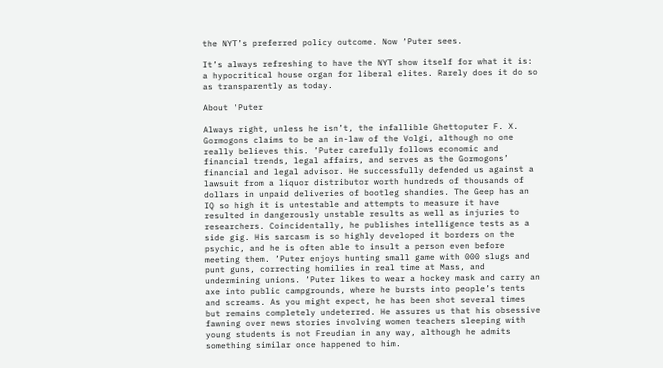the NYT’s preferred policy outcome. Now ‘Puter sees.

It’s always refreshing to have the NYT show itself for what it is: a hypocritical house organ for liberal elites. Rarely does it do so as transparently as today.

About 'Puter

Always right, unless he isn’t, the infallible Ghettoputer F. X. Gormogons claims to be an in-law of the Volgi, although no one really believes this. ’Puter carefully follows economic and financial trends, legal affairs, and serves as the Gormogons’ financial and legal advisor. He successfully defended us against a lawsuit from a liquor distributor worth hundreds of thousands of dollars in unpaid deliveries of bootleg shandies. The Geep has an IQ so high it is untestable and attempts to measure it have resulted in dangerously unstable results as well as injuries to researchers. Coincidentally, he publishes intelligence tests as a side gig. His sarcasm is so highly developed it borders on the psychic, and he is often able to insult a person even before meeting them. ’Puter enjoys hunting small game with 000 slugs and punt guns, correcting homilies in real time at Mass, and undermining unions. ’Puter likes to wear a hockey mask and carry an axe into public campgrounds, where he bursts into people’s tents and screams. As you might expect, he has been shot several times but remains completely undeterred. He assures us that his obsessive fawning over news stories involving women teachers sleeping with young students is not Freudian in any way, although he admits something similar once happened to him.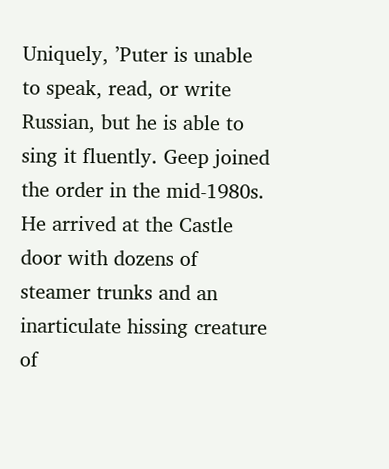Uniquely, ’Puter is unable to speak, read, or write Russian, but he is able to sing it fluently. Geep joined the order in the mid-1980s. He arrived at the Castle door with dozens of steamer trunks and an inarticulate hissing creature of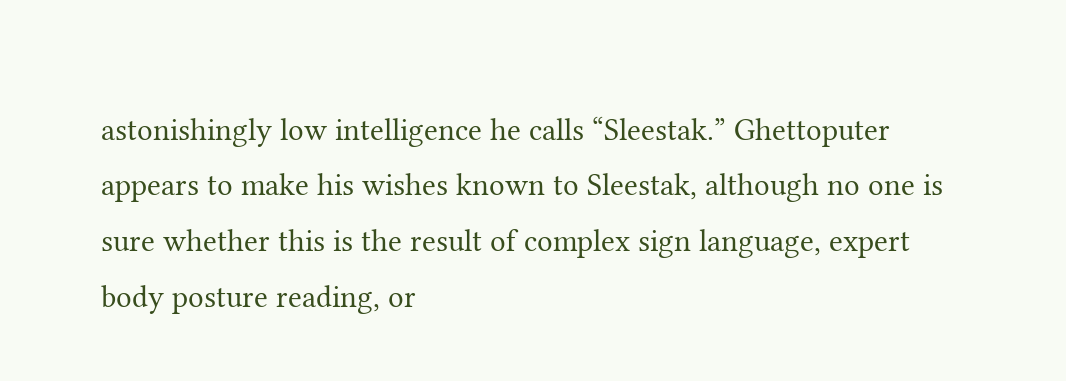astonishingly low intelligence he calls “Sleestak.” Ghettoputer appears to make his wishes known to Sleestak, although no one is sure whether this is the result of complex sign language, expert body posture reading, or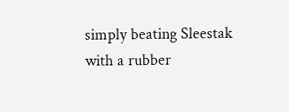simply beating Sleestak with a rubber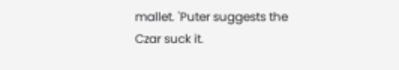mallet. 'Puter suggests the Czar suck it.